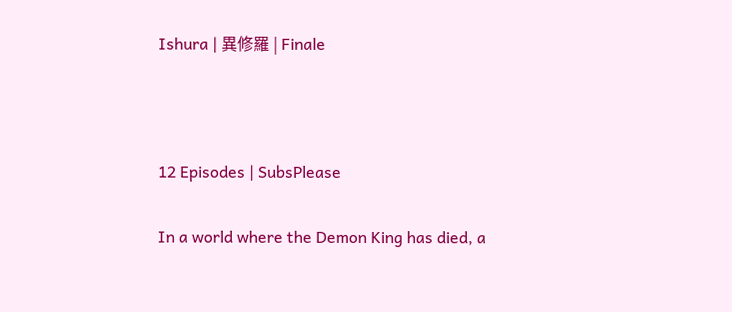Ishura | 異修羅 | Finale



12 Episodes | SubsPlease

In a world where the Demon King has died, a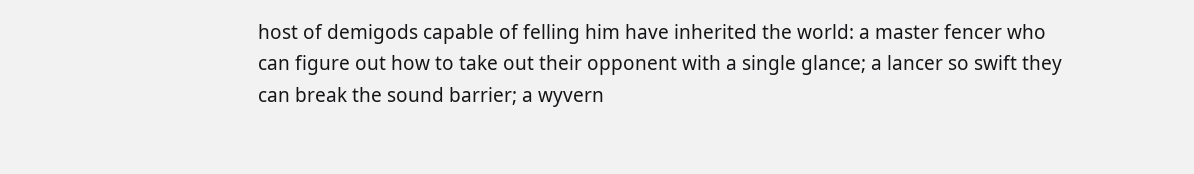host of demigods capable of felling him have inherited the world: a master fencer who can figure out how to take out their opponent with a single glance; a lancer so swift they can break the sound barrier; a wyvern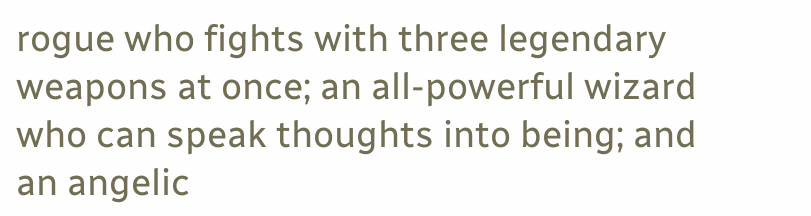rogue who fights with three legendary weapons at once; an all-powerful wizard who can speak thoughts into being; and an angelic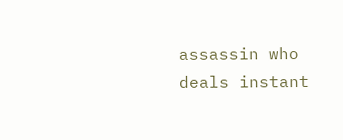assassin who deals instant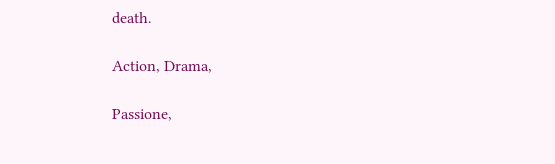death.

Action, Drama,

Passione,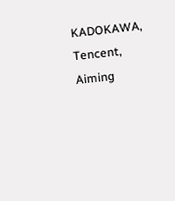KADOKAWA,
Tencent, Aiming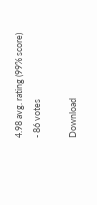4.98 avg. rating (99% score) - 86 votes

Download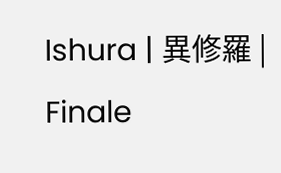Ishura | 異修羅 | Finale